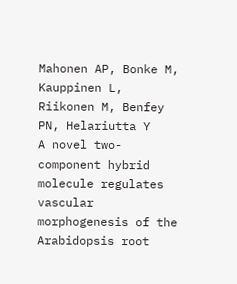Mahonen AP, Bonke M, Kauppinen L, Riikonen M, Benfey PN, Helariutta Y
A novel two-component hybrid molecule regulates vascular morphogenesis of the Arabidopsis root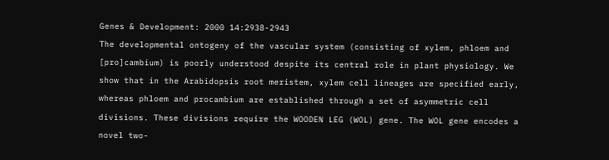Genes & Development: 2000 14:2938-2943
The developmental ontogeny of the vascular system (consisting of xylem, phloem and [pro]cambium) is poorly understood despite its central role in plant physiology. We show that in the Arabidopsis root meristem, xylem cell lineages are specified early, whereas phloem and procambium are established through a set of asymmetric cell divisions. These divisions require the WOODEN LEG (WOL) gene. The WOL gene encodes a novel two-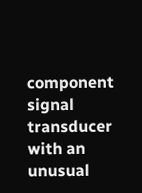component signal transducer with an unusual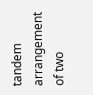tandem arrangement of two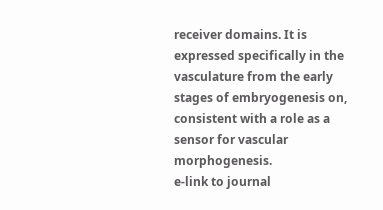receiver domains. It is expressed specifically in the vasculature from the early stages of embryogenesis on, consistent with a role as a sensor for vascular morphogenesis.
e-link to journal